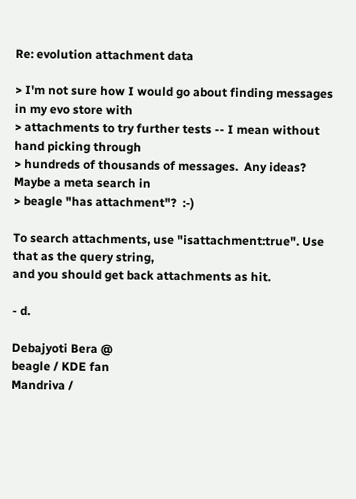Re: evolution attachment data

> I'm not sure how I would go about finding messages in my evo store with
> attachments to try further tests -- I mean without hand picking through
> hundreds of thousands of messages.  Any ideas?  Maybe a meta search in
> beagle "has attachment"?  :-)

To search attachments, use "isattachment:true". Use that as the query string,
and you should get back attachments as hit.

- d.

Debajyoti Bera @
beagle / KDE fan
Mandriva /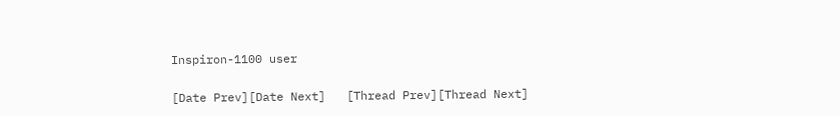Inspiron-1100 user

[Date Prev][Date Next]   [Thread Prev][Thread Next]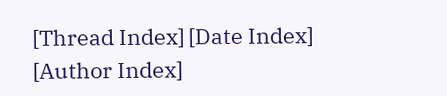[Thread Index] [Date Index] [Author Index]